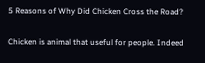5 Reasons of Why Did Chicken Cross the Road?

Chicken is animal that useful for people. Indeed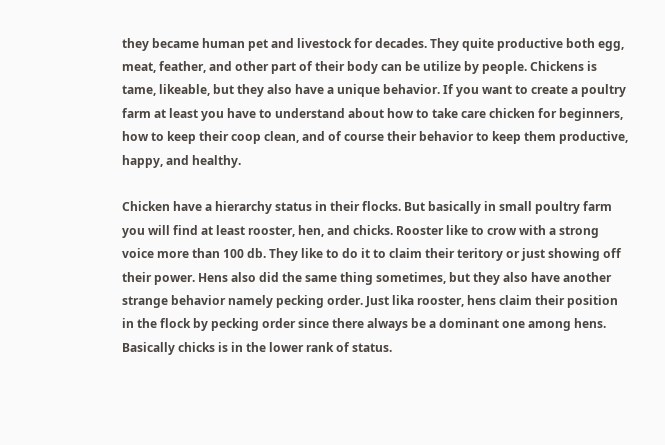they became human pet and livestock for decades. They quite productive both egg, meat, feather, and other part of their body can be utilize by people. Chickens is tame, likeable, but they also have a unique behavior. If you want to create a poultry farm at least you have to understand about how to take care chicken for beginners, how to keep their coop clean, and of course their behavior to keep them productive, happy, and healthy.

Chicken have a hierarchy status in their flocks. But basically in small poultry farm you will find at least rooster, hen, and chicks. Rooster like to crow with a strong voice more than 100 db. They like to do it to claim their teritory or just showing off their power. Hens also did the same thing sometimes, but they also have another strange behavior namely pecking order. Just lika rooster, hens claim their position in the flock by pecking order since there always be a dominant one among hens. Basically chicks is in the lower rank of status.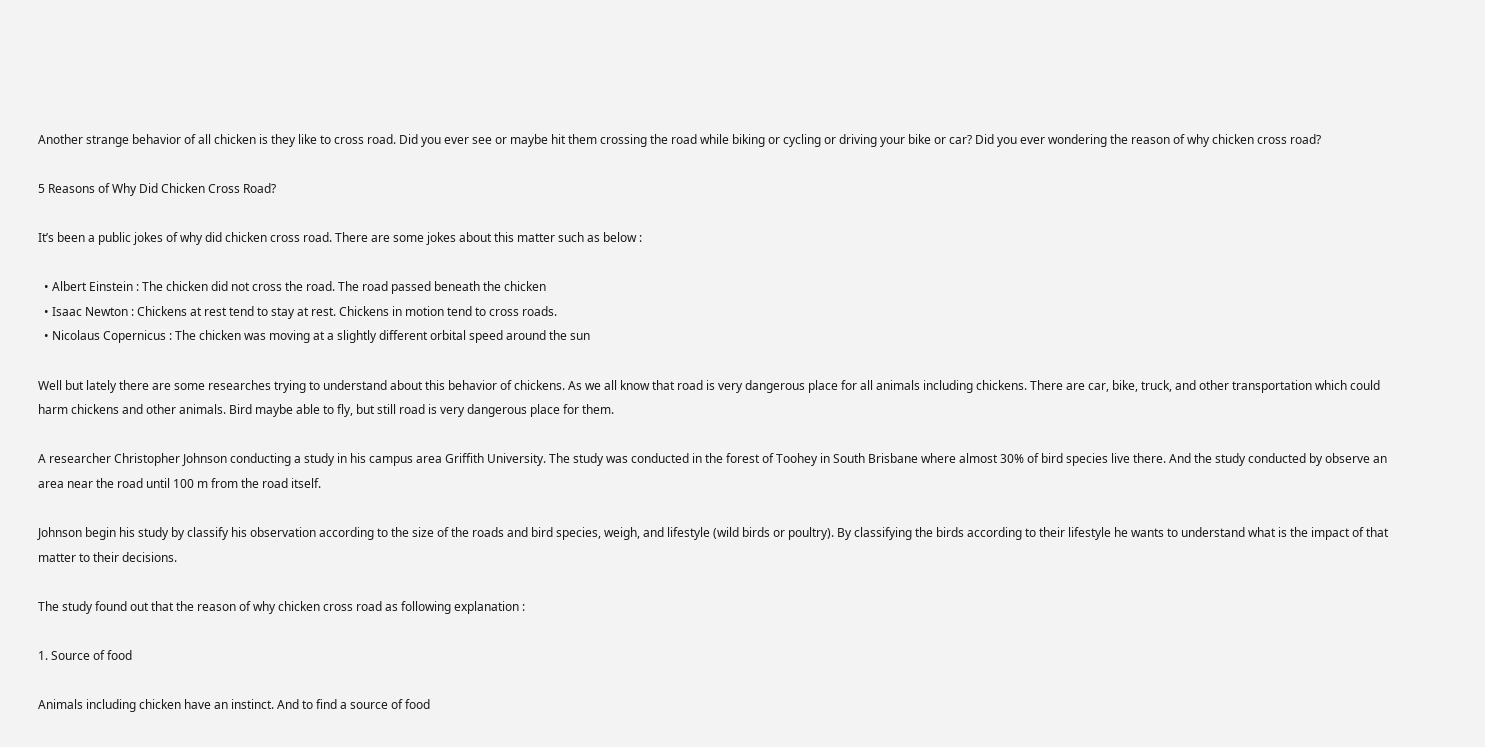Another strange behavior of all chicken is they like to cross road. Did you ever see or maybe hit them crossing the road while biking or cycling or driving your bike or car? Did you ever wondering the reason of why chicken cross road?

5 Reasons of Why Did Chicken Cross Road?

It’s been a public jokes of why did chicken cross road. There are some jokes about this matter such as below :

  • Albert Einstein : The chicken did not cross the road. The road passed beneath the chicken
  • Isaac Newton : Chickens at rest tend to stay at rest. Chickens in motion tend to cross roads.
  • Nicolaus Copernicus : The chicken was moving at a slightly different orbital speed around the sun

Well but lately there are some researches trying to understand about this behavior of chickens. As we all know that road is very dangerous place for all animals including chickens. There are car, bike, truck, and other transportation which could harm chickens and other animals. Bird maybe able to fly, but still road is very dangerous place for them.

A researcher Christopher Johnson conducting a study in his campus area Griffith University. The study was conducted in the forest of Toohey in South Brisbane where almost 30% of bird species live there. And the study conducted by observe an area near the road until 100 m from the road itself.

Johnson begin his study by classify his observation according to the size of the roads and bird species, weigh, and lifestyle (wild birds or poultry). By classifying the birds according to their lifestyle he wants to understand what is the impact of that matter to their decisions.

The study found out that the reason of why chicken cross road as following explanation :

1. Source of food

Animals including chicken have an instinct. And to find a source of food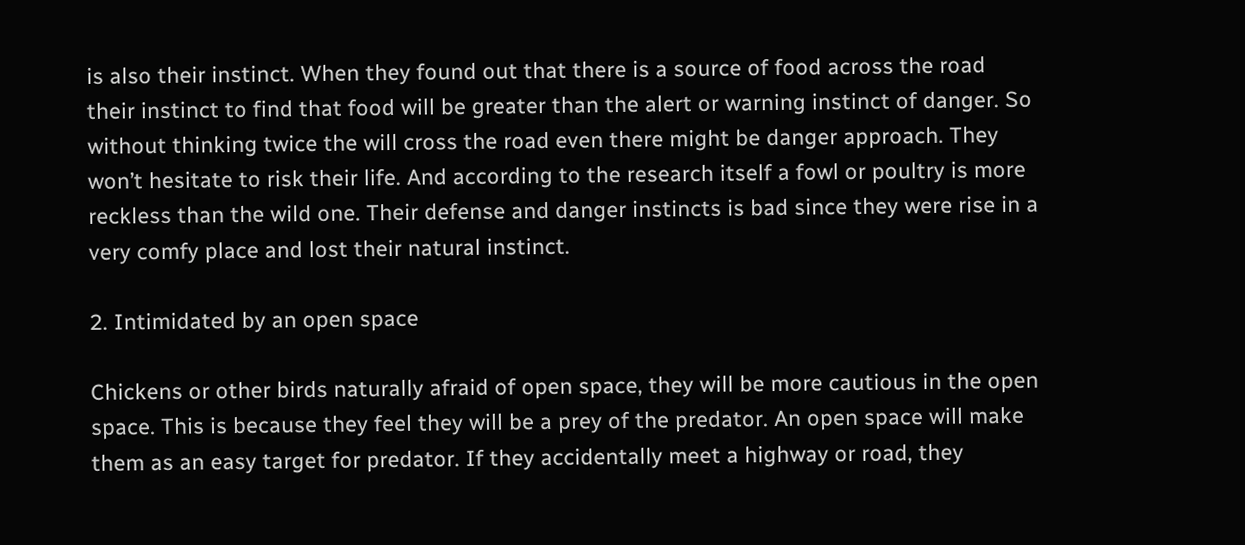is also their instinct. When they found out that there is a source of food across the road their instinct to find that food will be greater than the alert or warning instinct of danger. So without thinking twice the will cross the road even there might be danger approach. They won’t hesitate to risk their life. And according to the research itself a fowl or poultry is more reckless than the wild one. Their defense and danger instincts is bad since they were rise in a very comfy place and lost their natural instinct.

2. Intimidated by an open space

Chickens or other birds naturally afraid of open space, they will be more cautious in the open space. This is because they feel they will be a prey of the predator. An open space will make them as an easy target for predator. If they accidentally meet a highway or road, they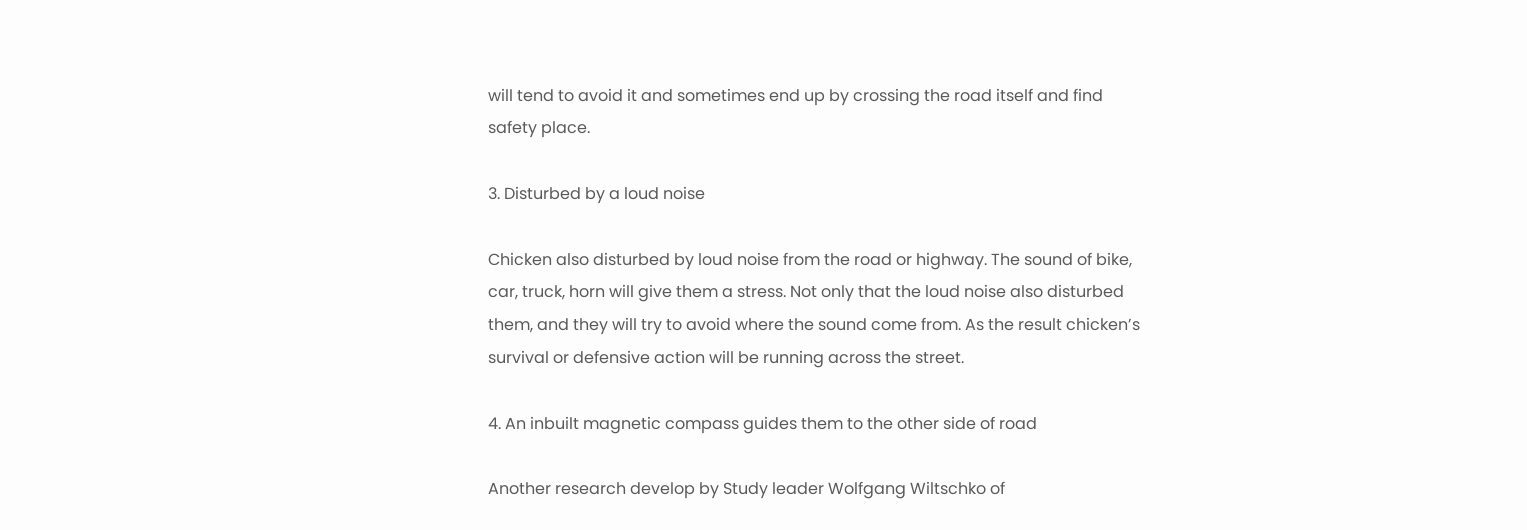will tend to avoid it and sometimes end up by crossing the road itself and find safety place.

3. Disturbed by a loud noise

Chicken also disturbed by loud noise from the road or highway. The sound of bike, car, truck, horn will give them a stress. Not only that the loud noise also disturbed them, and they will try to avoid where the sound come from. As the result chicken’s survival or defensive action will be running across the street.

4. An inbuilt magnetic compass guides them to the other side of road

Another research develop by Study leader Wolfgang Wiltschko of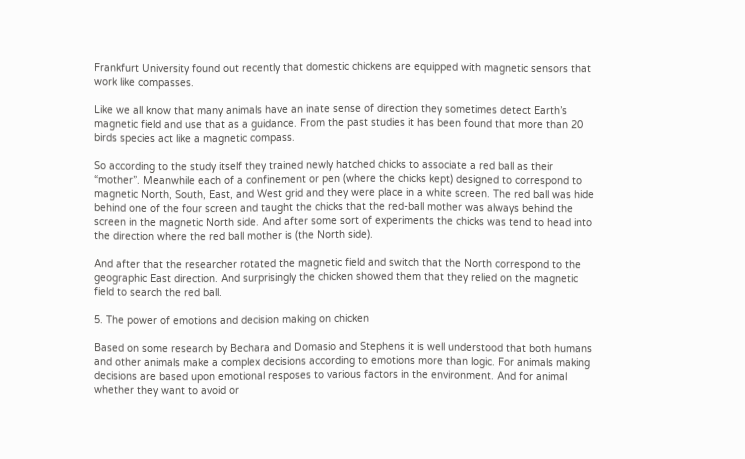Frankfurt University found out recently that domestic chickens are equipped with magnetic sensors that work like compasses.

Like we all know that many animals have an inate sense of direction they sometimes detect Earth’s magnetic field and use that as a guidance. From the past studies it has been found that more than 20 birds species act like a magnetic compass.

So according to the study itself they trained newly hatched chicks to associate a red ball as their “mother”. Meanwhile each of a confinement or pen (where the chicks kept) designed to correspond to magnetic North, South, East, and West grid and they were place in a white screen. The red ball was hide behind one of the four screen and taught the chicks that the red-ball mother was always behind the screen in the magnetic North side. And after some sort of experiments the chicks was tend to head into the direction where the red ball mother is (the North side).

And after that the researcher rotated the magnetic field and switch that the North correspond to the geographic East direction. And surprisingly the chicken showed them that they relied on the magnetic field to search the red ball.

5. The power of emotions and decision making on chicken

Based on some research by Bechara and Domasio and Stephens it is well understood that both humans and other animals make a complex decisions according to emotions more than logic. For animals making decisions are based upon emotional resposes to various factors in the environment. And for animal whether they want to avoid or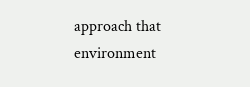approach that environment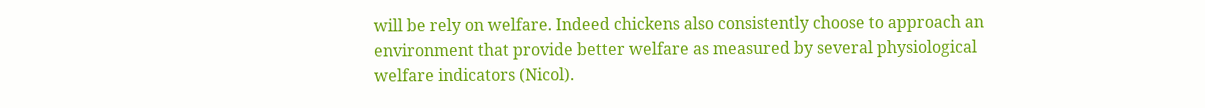will be rely on welfare. Indeed chickens also consistently choose to approach an environment that provide better welfare as measured by several physiological welfare indicators (Nicol).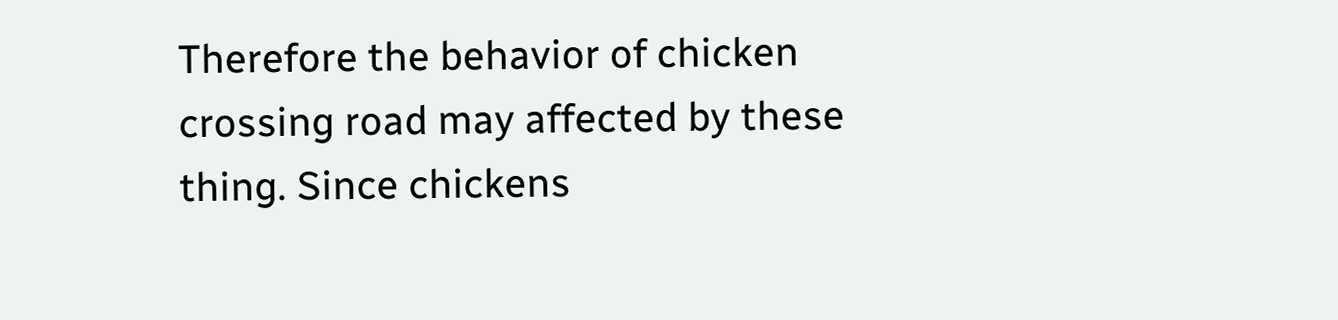Therefore the behavior of chicken crossing road may affected by these thing. Since chickens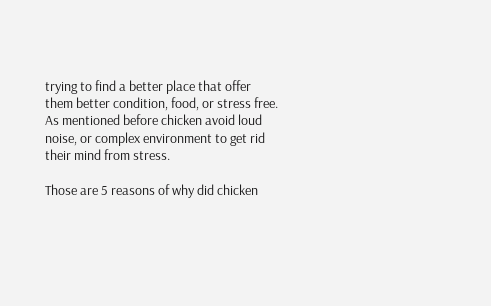trying to find a better place that offer them better condition, food, or stress free. As mentioned before chicken avoid loud noise, or complex environment to get rid their mind from stress.

Those are 5 reasons of why did chicken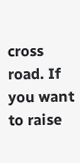cross road. If you want to raise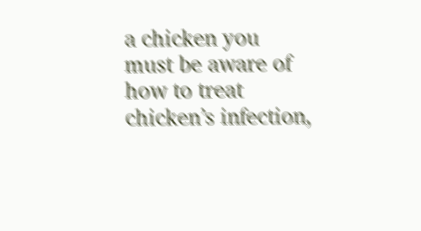a chicken you must be aware of how to treat chicken’s infection,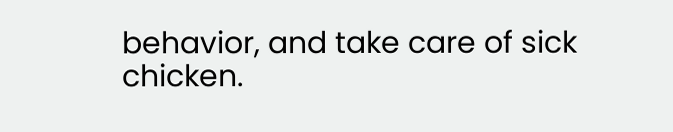behavior, and take care of sick chicken.